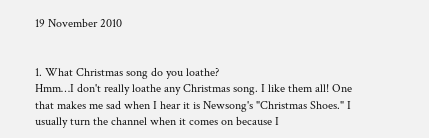19 November 2010


1. What Christmas song do you loathe?
Hmm…I don't really loathe any Christmas song. I like them all! One that makes me sad when I hear it is Newsong's "Christmas Shoes." I usually turn the channel when it comes on because I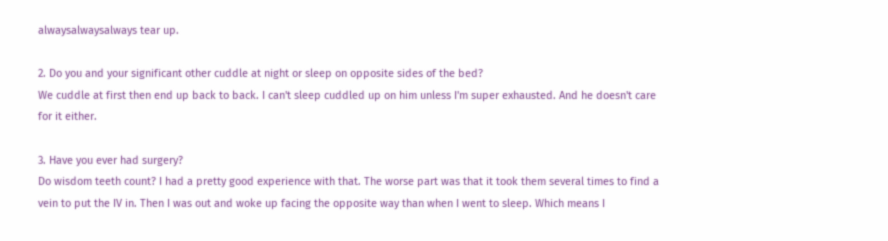alwaysalwaysalways tear up.

2. Do you and your significant other cuddle at night or sleep on opposite sides of the bed?
We cuddle at first then end up back to back. I can't sleep cuddled up on him unless I'm super exhausted. And he doesn't care for it either.

3. Have you ever had surgery?
Do wisdom teeth count? I had a pretty good experience with that. The worse part was that it took them several times to find a vein to put the IV in. Then I was out and woke up facing the opposite way than when I went to sleep. Which means I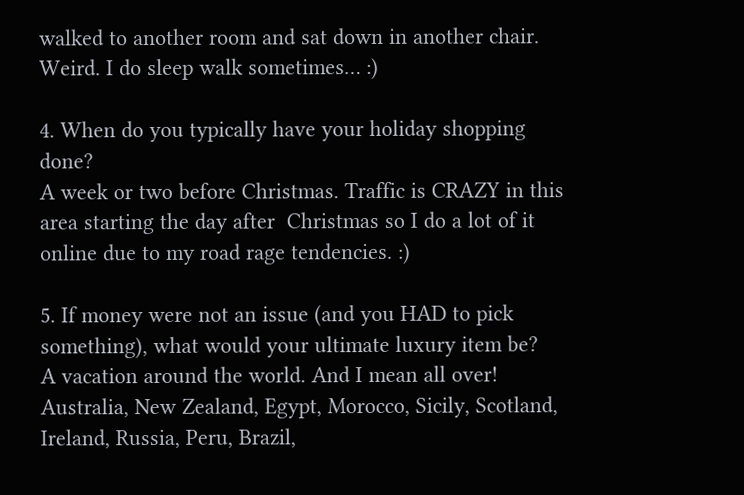walked to another room and sat down in another chair. Weird. I do sleep walk sometimes… :)

4. When do you typically have your holiday shopping done?
A week or two before Christmas. Traffic is CRAZY in this area starting the day after  Christmas so I do a lot of it online due to my road rage tendencies. :)

5. If money were not an issue (and you HAD to pick something), what would your ultimate luxury item be?
A vacation around the world. And I mean all over! Australia, New Zealand, Egypt, Morocco, Sicily, Scotland, Ireland, Russia, Peru, Brazil,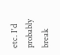etc. I'd probably break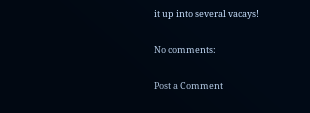it up into several vacays!

No comments:

Post a Comment